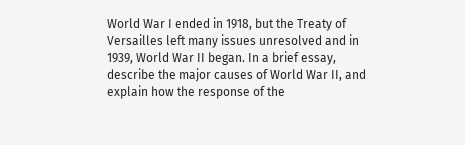World War I ended in 1918, but the Treaty of Versailles left many issues unresolved and in 1939, World War II began. In a brief essay, describe the major causes of World War II, and explain how the response of the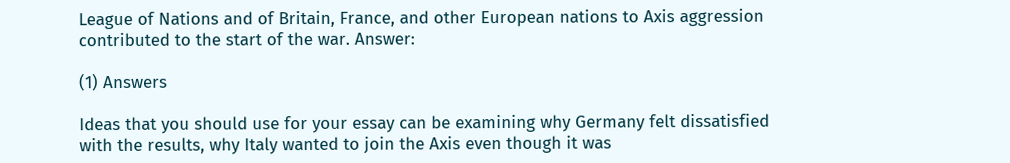League of Nations and of Britain, France, and other European nations to Axis aggression contributed to the start of the war. Answer:

(1) Answers

Ideas that you should use for your essay can be examining why Germany felt dissatisfied with the results, why Italy wanted to join the Axis even though it was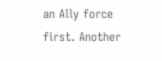an Ally force first. Another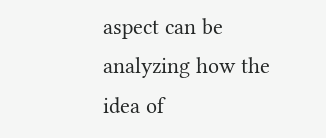aspect can be analyzing how the idea of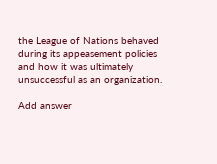the League of Nations behaved during its appeasement policies and how it was ultimately unsuccessful as an organization.

Add answer